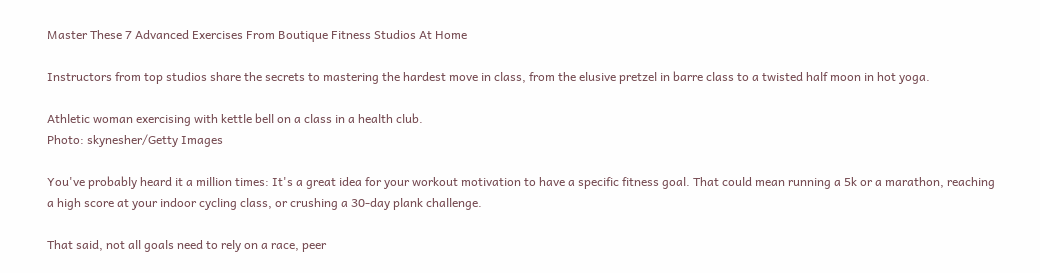Master These 7 Advanced Exercises From Boutique Fitness Studios At Home

Instructors from top studios share the secrets to mastering the hardest move in class, from the elusive pretzel in barre class to a twisted half moon in hot yoga.

Athletic woman exercising with kettle bell on a class in a health club.
Photo: skynesher/Getty Images

You've probably heard it a million times: It's a great idea for your workout motivation to have a specific fitness goal. That could mean running a 5k or a marathon, reaching a high score at your indoor cycling class, or crushing a 30-day plank challenge.

That said, not all goals need to rely on a race, peer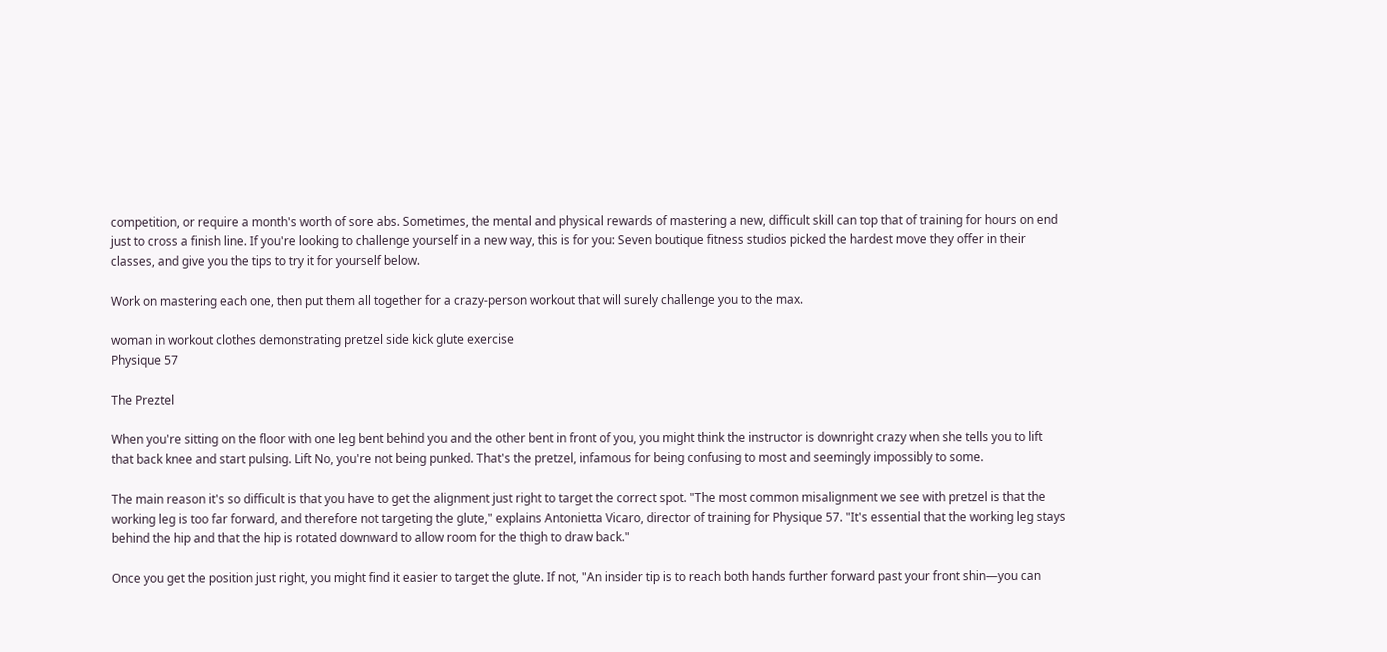competition, or require a month's worth of sore abs. Sometimes, the mental and physical rewards of mastering a new, difficult skill can top that of training for hours on end just to cross a finish line. If you're looking to challenge yourself in a new way, this is for you: Seven boutique fitness studios picked the hardest move they offer in their classes, and give you the tips to try it for yourself below.

Work on mastering each one, then put them all together for a crazy-person workout that will surely challenge you to the max.

woman in workout clothes demonstrating pretzel side kick glute exercise
Physique 57

The Preztel

When you're sitting on the floor with one leg bent behind you and the other bent in front of you, you might think the instructor is downright crazy when she tells you to lift that back knee and start pulsing. Lift No, you're not being punked. That's the pretzel, infamous for being confusing to most and seemingly impossibly to some.

The main reason it's so difficult is that you have to get the alignment just right to target the correct spot. "The most common misalignment we see with pretzel is that the working leg is too far forward, and therefore not targeting the glute," explains Antonietta Vicaro, director of training for Physique 57. "It's essential that the working leg stays behind the hip and that the hip is rotated downward to allow room for the thigh to draw back."

Once you get the position just right, you might find it easier to target the glute. If not, "An insider tip is to reach both hands further forward past your front shin—you can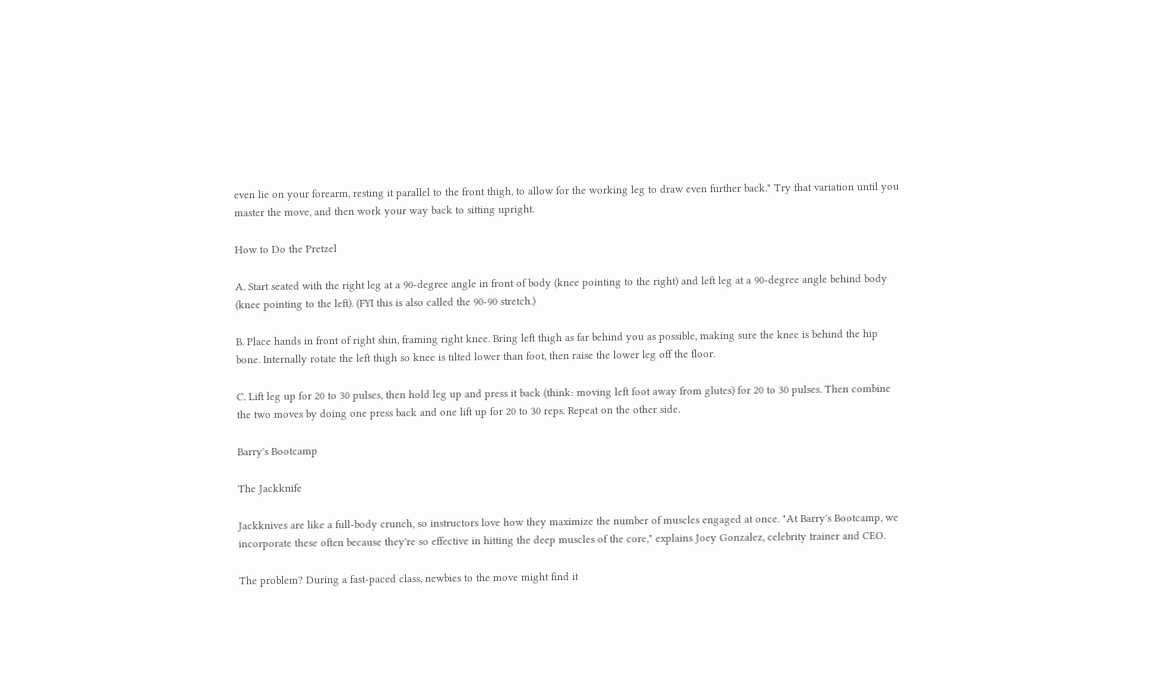even lie on your forearm, resting it parallel to the front thigh, to allow for the working leg to draw even further back." Try that variation until you master the move, and then work your way back to sitting upright.

How to Do the Pretzel

A. Start seated with the right leg at a 90-degree angle in front of body (knee pointing to the right) and left leg at a 90-degree angle behind body (knee pointing to the left). (FYI this is also called the 90-90 stretch.)

B. Place hands in front of right shin, framing right knee. Bring left thigh as far behind you as possible, making sure the knee is behind the hip bone. Internally rotate the left thigh so knee is tilted lower than foot, then raise the lower leg off the floor.

C. Lift leg up for 20 to 30 pulses, then hold leg up and press it back (think: moving left foot away from glutes) for 20 to 30 pulses. Then combine the two moves by doing one press back and one lift up for 20 to 30 reps. Repeat on the other side.

Barry's Bootcamp

The Jackknife

Jackknives are like a full-body crunch, so instructors love how they maximize the number of muscles engaged at once. "At Barry's Bootcamp, we incorporate these often because they're so effective in hitting the deep muscles of the core," explains Joey Gonzalez, celebrity trainer and CEO.

The problem? During a fast-paced class, newbies to the move might find it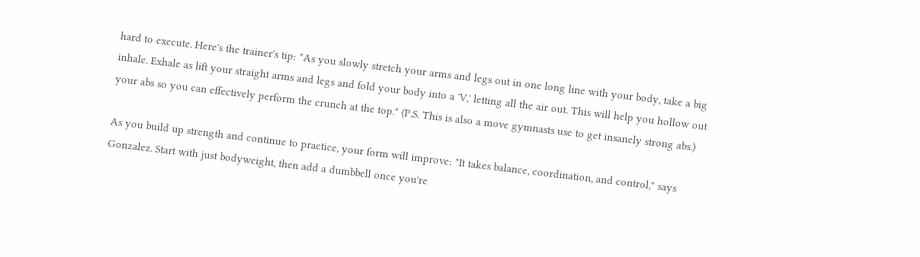hard to execute. Here's the trainer's tip: "As you slowly stretch your arms and legs out in one long line with your body, take a big inhale. Exhale as lift your straight arms and legs and fold your body into a 'V,' letting all the air out. This will help you hollow out your abs so you can effectively perform the crunch at the top." (P.S. This is also a move gymnasts use to get insanely strong abs.)

As you build up strength and continue to practice, your form will improve: "It takes balance, coordination, and control," says Gonzalez. Start with just bodyweight, then add a dumbbell once you're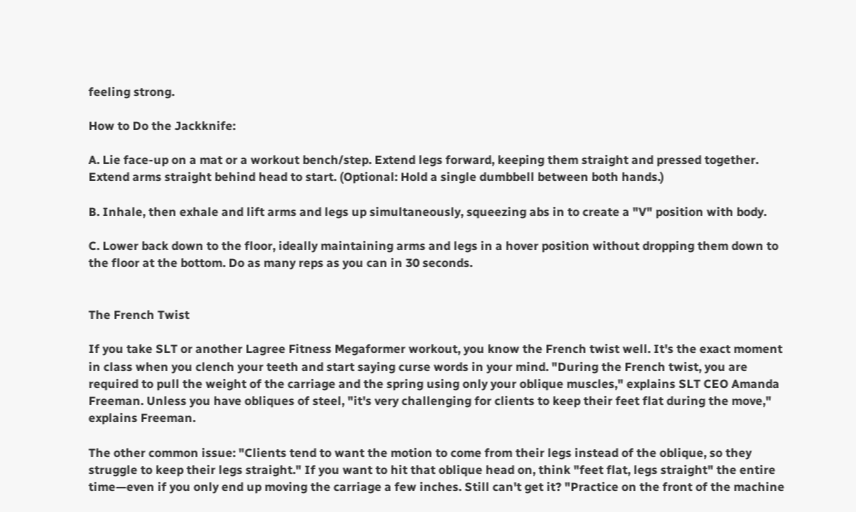feeling strong.

How to Do the Jackknife:

A. Lie face-up on a mat or a workout bench/step. Extend legs forward, keeping them straight and pressed together. Extend arms straight behind head to start. (Optional: Hold a single dumbbell between both hands.)

B. Inhale, then exhale and lift arms and legs up simultaneously, squeezing abs in to create a "V" position with body.

C. Lower back down to the floor, ideally maintaining arms and legs in a hover position without dropping them down to the floor at the bottom. Do as many reps as you can in 30 seconds.


The French Twist

If you take SLT or another Lagree Fitness Megaformer workout, you know the French twist well. It's the exact moment in class when you clench your teeth and start saying curse words in your mind. "During the French twist, you are required to pull the weight of the carriage and the spring using only your oblique muscles," explains SLT CEO Amanda Freeman. Unless you have obliques of steel, "it's very challenging for clients to keep their feet flat during the move," explains Freeman.

The other common issue: "Clients tend to want the motion to come from their legs instead of the oblique, so they struggle to keep their legs straight." If you want to hit that oblique head on, think "feet flat, legs straight" the entire time—even if you only end up moving the carriage a few inches. Still can't get it? "Practice on the front of the machine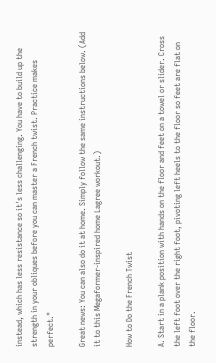instead, which has less resistance so it's less challenging. You have to build up the strength in your obliques before you can master a French twist. Practice makes perfect."

Great news: You can also do it at home. Simply follow the same instructions below. (Add it to this Megaformer-inspired home Lagree workout.)

How to Do the French Twist

A. Start in a plank position with hands on the floor and feet on a towel or slider. Cross the left foot over the right foot, pivoting left heels to the floor so feet are flat on the floor.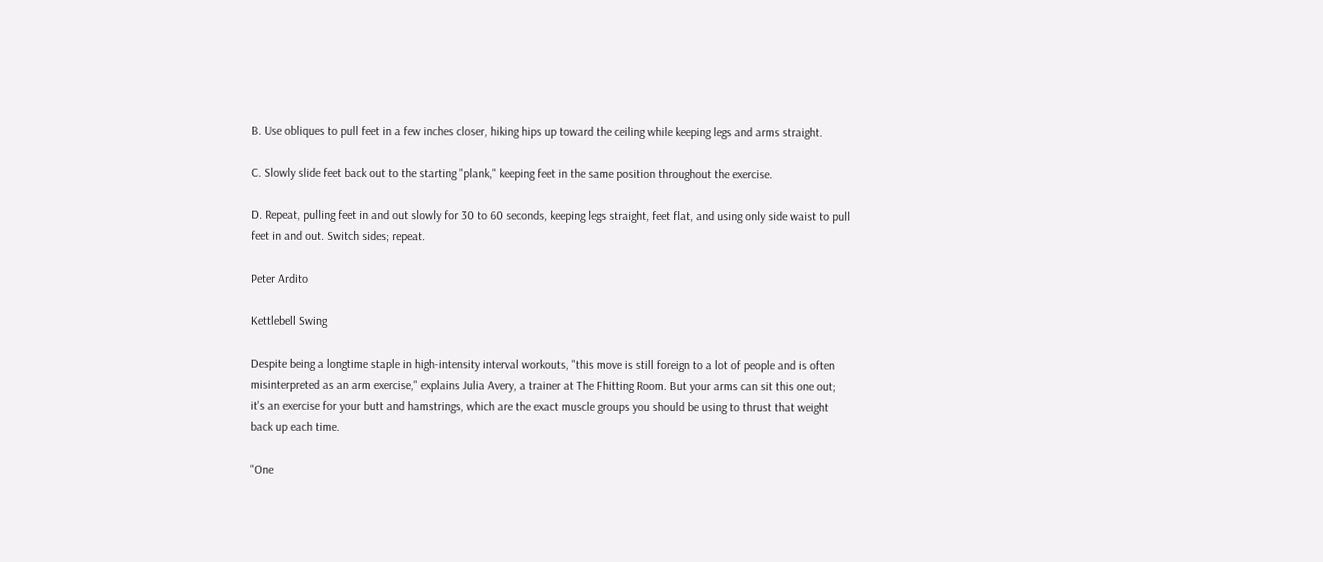B. Use obliques to pull feet in a few inches closer, hiking hips up toward the ceiling while keeping legs and arms straight.

C. Slowly slide feet back out to the starting "plank," keeping feet in the same position throughout the exercise.

D. Repeat, pulling feet in and out slowly for 30 to 60 seconds, keeping legs straight, feet flat, and using only side waist to pull feet in and out. Switch sides; repeat.

Peter Ardito

Kettlebell Swing

Despite being a longtime staple in high-intensity interval workouts, "this move is still foreign to a lot of people and is often misinterpreted as an arm exercise," explains Julia Avery, a trainer at The Fhitting Room. But your arms can sit this one out; it's an exercise for your butt and hamstrings, which are the exact muscle groups you should be using to thrust that weight back up each time.

"One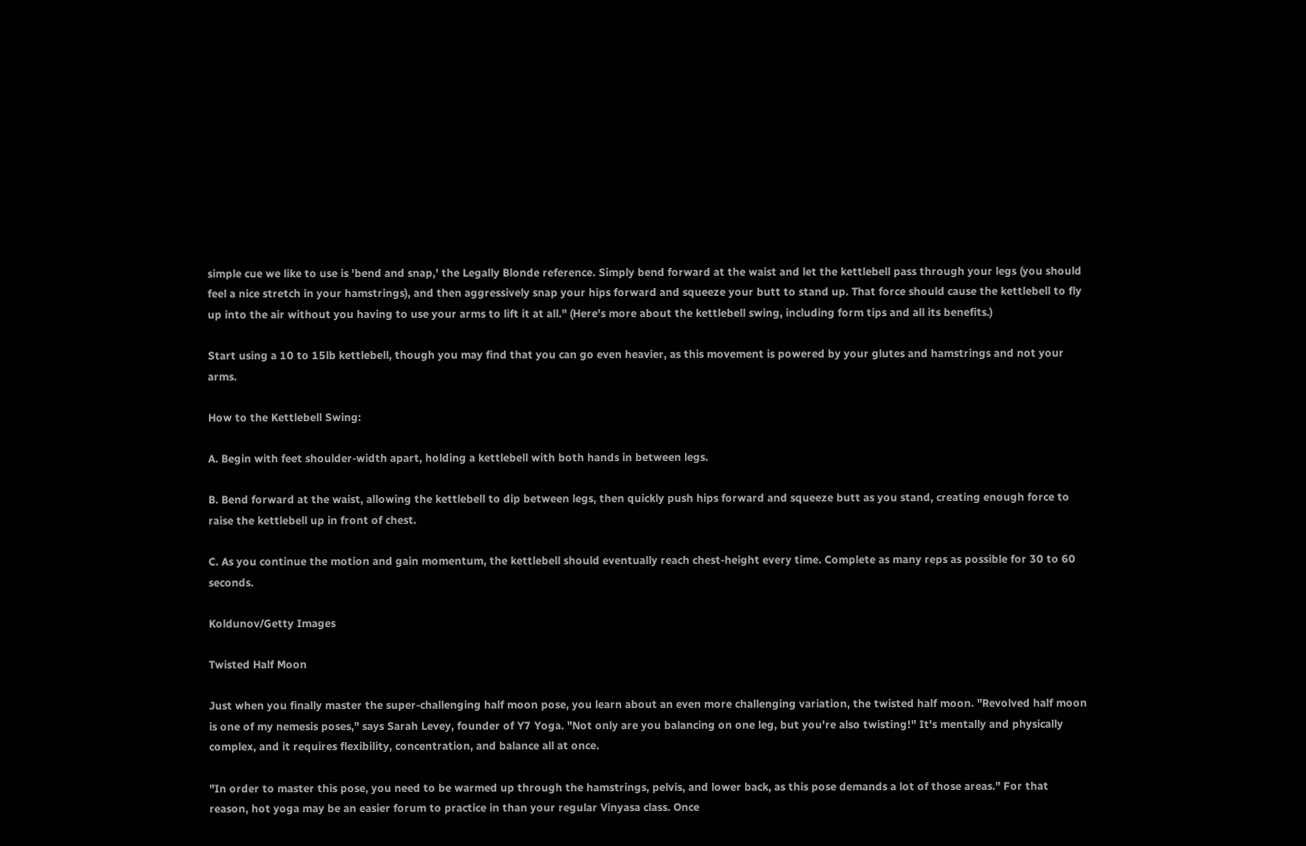simple cue we like to use is 'bend and snap,' the Legally Blonde reference. Simply bend forward at the waist and let the kettlebell pass through your legs (you should feel a nice stretch in your hamstrings), and then aggressively snap your hips forward and squeeze your butt to stand up. That force should cause the kettlebell to fly up into the air without you having to use your arms to lift it at all." (Here's more about the kettlebell swing, including form tips and all its benefits.)

Start using a 10 to 15lb kettlebell, though you may find that you can go even heavier, as this movement is powered by your glutes and hamstrings and not your arms.

How to the Kettlebell Swing:

A. Begin with feet shoulder-width apart, holding a kettlebell with both hands in between legs.

B. Bend forward at the waist, allowing the kettlebell to dip between legs, then quickly push hips forward and squeeze butt as you stand, creating enough force to raise the kettlebell up in front of chest.

C. As you continue the motion and gain momentum, the kettlebell should eventually reach chest-height every time. Complete as many reps as possible for 30 to 60 seconds.

Koldunov/Getty Images

Twisted Half Moon

Just when you finally master the super-challenging half moon pose, you learn about an even more challenging variation, the twisted half moon. "Revolved half moon is one of my nemesis poses," says Sarah Levey, founder of Y7 Yoga. "Not only are you balancing on one leg, but you're also twisting!" It's mentally and physically complex, and it requires flexibility, concentration, and balance all at once.

"In order to master this pose, you need to be warmed up through the hamstrings, pelvis, and lower back, as this pose demands a lot of those areas." For that reason, hot yoga may be an easier forum to practice in than your regular Vinyasa class. Once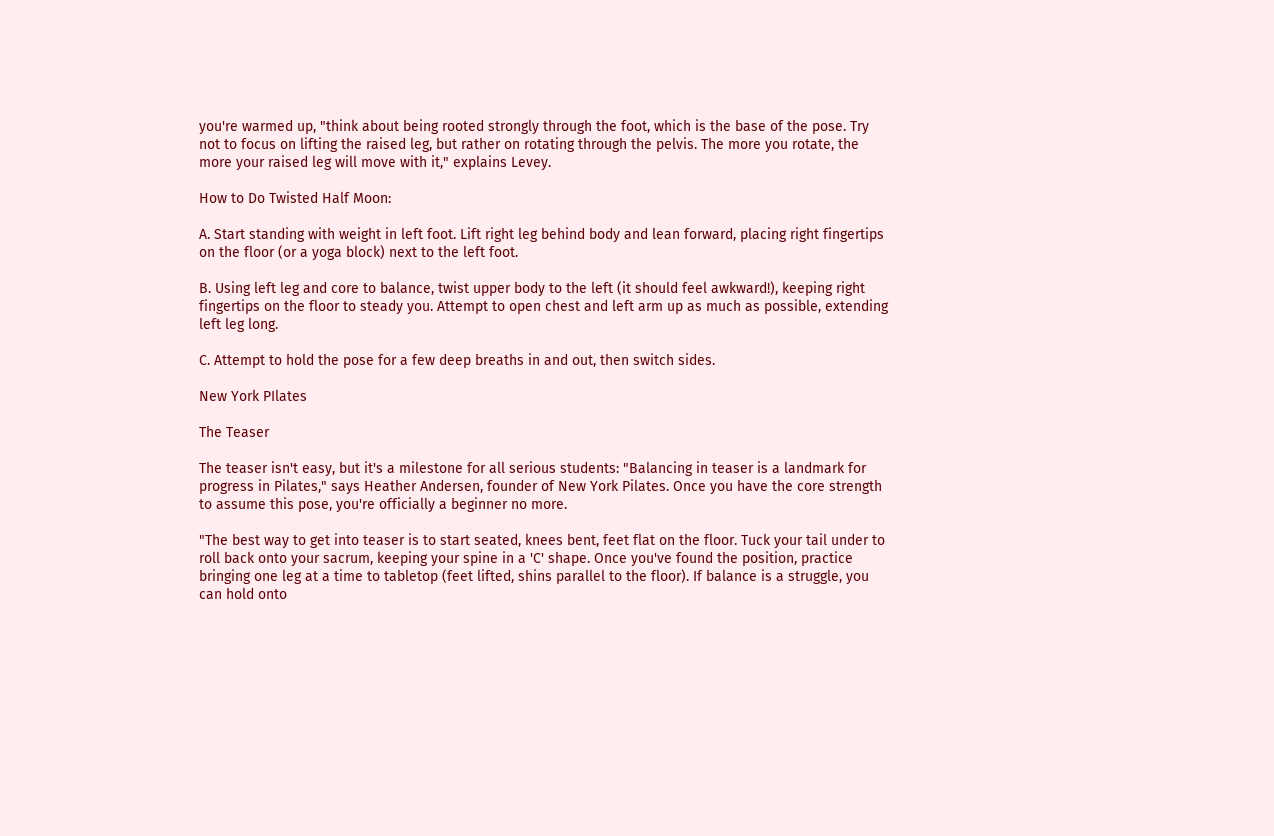you're warmed up, "think about being rooted strongly through the foot, which is the base of the pose. Try not to focus on lifting the raised leg, but rather on rotating through the pelvis. The more you rotate, the more your raised leg will move with it," explains Levey.

How to Do Twisted Half Moon:

A. Start standing with weight in left foot. Lift right leg behind body and lean forward, placing right fingertips on the floor (or a yoga block) next to the left foot.

B. Using left leg and core to balance, twist upper body to the left (it should feel awkward!), keeping right fingertips on the floor to steady you. Attempt to open chest and left arm up as much as possible, extending left leg long.

C. Attempt to hold the pose for a few deep breaths in and out, then switch sides.

New York PIlates

The Teaser

The teaser isn't easy, but it's a milestone for all serious students: "Balancing in teaser is a landmark for progress in Pilates," says Heather Andersen, founder of New York Pilates. Once you have the core strength to assume this pose, you're officially a beginner no more.

"The best way to get into teaser is to start seated, knees bent, feet flat on the floor. Tuck your tail under to roll back onto your sacrum, keeping your spine in a 'C' shape. Once you've found the position, practice bringing one leg at a time to tabletop (feet lifted, shins parallel to the floor). If balance is a struggle, you can hold onto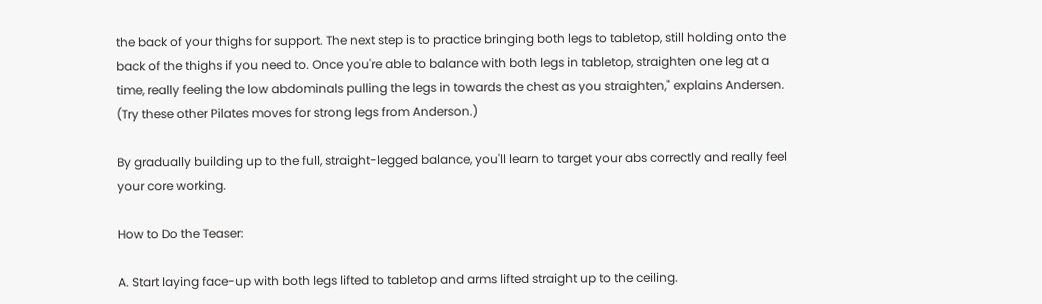the back of your thighs for support. The next step is to practice bringing both legs to tabletop, still holding onto the back of the thighs if you need to. Once you're able to balance with both legs in tabletop, straighten one leg at a time, really feeling the low abdominals pulling the legs in towards the chest as you straighten," explains Andersen. (Try these other Pilates moves for strong legs from Anderson.)

By gradually building up to the full, straight-legged balance, you'll learn to target your abs correctly and really feel your core working.

How to Do the Teaser:

A. Start laying face-up with both legs lifted to tabletop and arms lifted straight up to the ceiling.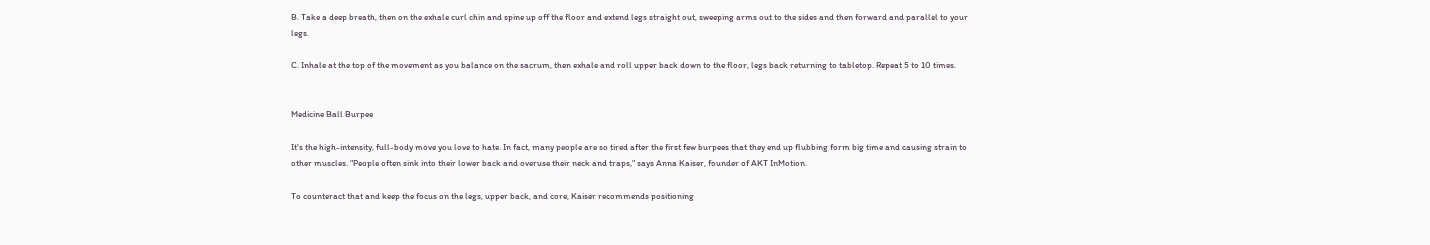B. Take a deep breath, then on the exhale curl chin and spine up off the floor and extend legs straight out, sweeping arms out to the sides and then forward and parallel to your legs.

C. Inhale at the top of the movement as you balance on the sacrum, then exhale and roll upper back down to the floor, legs back returning to tabletop. Repeat 5 to 10 times.


Medicine Ball Burpee

It's the high-intensity, full-body move you love to hate. In fact, many people are so tired after the first few burpees that they end up flubbing form big time and causing strain to other muscles. "People often sink into their lower back and overuse their neck and traps," says Anna Kaiser, founder of AKT InMotion.

To counteract that and keep the focus on the legs, upper back, and core, Kaiser recommends positioning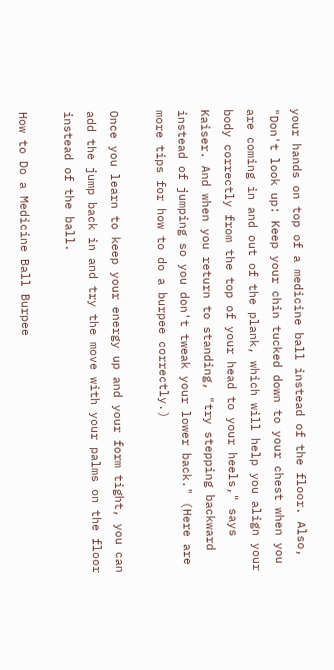your hands on top of a medicine ball instead of the floor. Also, "Don't look up: Keep your chin tucked down to your chest when you are coming in and out of the plank, which will help you align your body correctly from the top of your head to your heels," says Kaiser. And when you return to standing, "try stepping backward instead of jumping so you don't tweak your lower back." (Here are more tips for how to do a burpee correctly.)

Once you learn to keep your energy up and your form tight, you can add the jump back in and try the move with your palms on the floor instead of the ball.

How to Do a Medicine Ball Burpee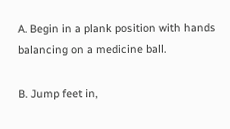A. Begin in a plank position with hands balancing on a medicine ball.

B. Jump feet in,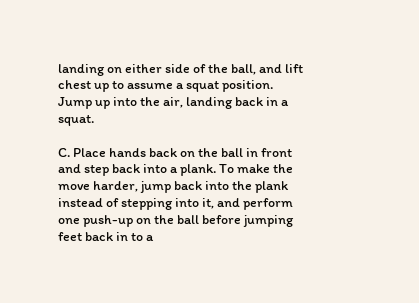landing on either side of the ball, and lift chest up to assume a squat position. Jump up into the air, landing back in a squat.

C. Place hands back on the ball in front and step back into a plank. To make the move harder, jump back into the plank instead of stepping into it, and perform one push-up on the ball before jumping feet back in to a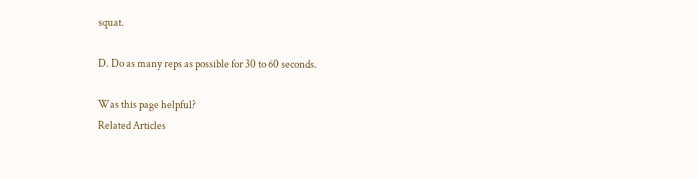squat.

D. Do as many reps as possible for 30 to 60 seconds.

Was this page helpful?
Related Articles